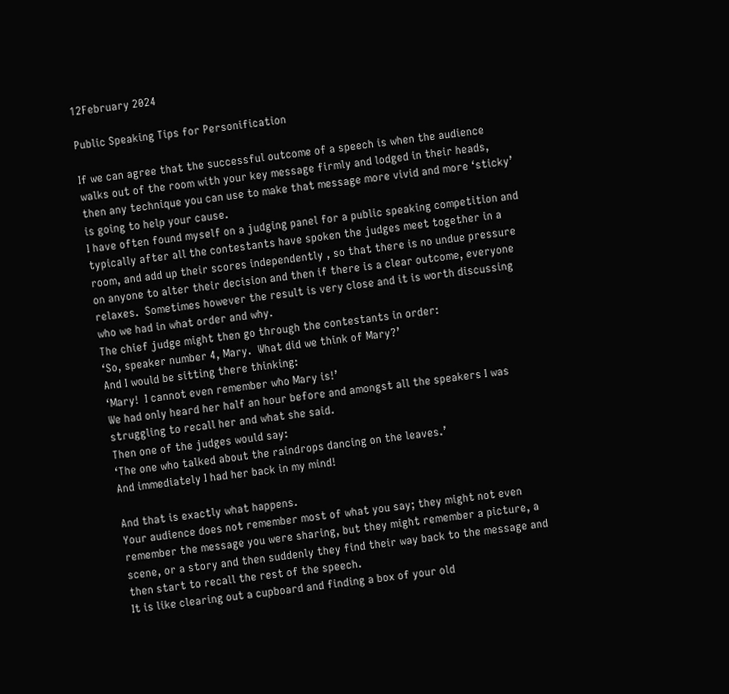12February 2024

Public Speaking Tips for Personification

If we can agree that the successful outcome of a speech is when the audience walks out of the room with your key message firmly and lodged in their heads, then any technique you can use to make that message more vivid and more ‘sticky’ is going to help your cause.
I have often found myself on a judging panel for a public speaking competition and typically after all the contestants have spoken the judges meet together in a room, and add up their scores independently , so that there is no undue pressure on anyone to alter their decision and then if there is a clear outcome, everyone relaxes.  Sometimes however the result is very close and it is worth discussing who we had in what order and why.
The chief judge might then go through the contestants in order:
‘So, speaker number 4, Mary.  What did we think of Mary?’
And I would be sitting there thinking:
‘Mary!  I cannot even remember who Mary is!’
We had only heard her half an hour before and amongst all the speakers I was struggling to recall her and what she said.
Then one of the judges would say:
‘The one who talked about the raindrops dancing on the leaves.’
And immediately I had her back in my mind!

And that is exactly what happens.
Your audience does not remember most of what you say; they might not even remember the message you were sharing, but they might remember a picture, a scene, or a story and then suddenly they find their way back to the message and then start to recall the rest of the speech.
It is like clearing out a cupboard and finding a box of your old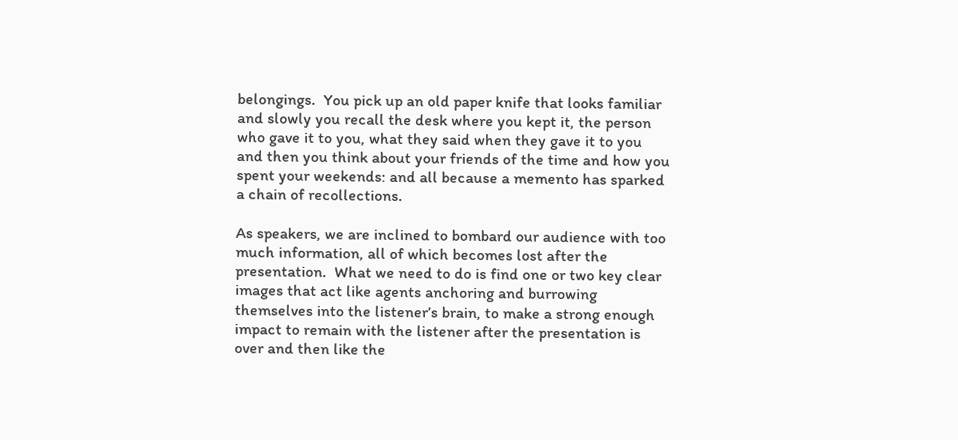belongings.  You pick up an old paper knife that looks familiar and slowly you recall the desk where you kept it, the person who gave it to you, what they said when they gave it to you and then you think about your friends of the time and how you spent your weekends: and all because a memento has sparked a chain of recollections.

As speakers, we are inclined to bombard our audience with too much information, all of which becomes lost after the presentation.  What we need to do is find one or two key clear images that act like agents anchoring and burrowing themselves into the listener’s brain, to make a strong enough impact to remain with the listener after the presentation is over and then like the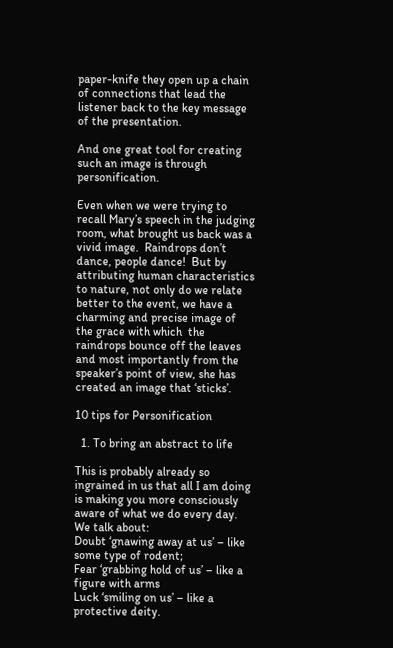paper-knife they open up a chain of connections that lead the listener back to the key message of the presentation.

And one great tool for creating such an image is through personification.

Even when we were trying to recall Mary’s speech in the judging room, what brought us back was a vivid image.  Raindrops don’t dance, people dance!  But by attributing human characteristics to nature, not only do we relate better to the event, we have a charming and precise image of the grace with which  the raindrops bounce off the leaves and most importantly from the speaker’s point of view, she has created an image that ‘sticks’.

10 tips for Personification

  1. To bring an abstract to life

This is probably already so ingrained in us that all I am doing is making you more consciously aware of what we do every day.  We talk about:
Doubt ‘gnawing away at us’ – like some type of rodent;
Fear ‘grabbing hold of us’ – like a figure with arms
Luck ‘smiling on us’ – like a protective deity.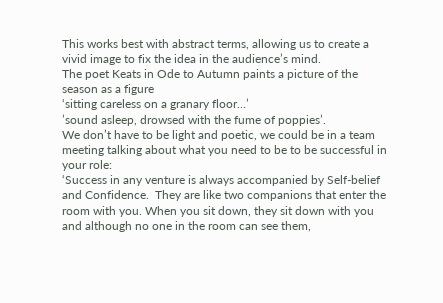This works best with abstract terms, allowing us to create a vivid image to fix the idea in the audience’s mind.
The poet Keats in Ode to Autumn paints a picture of the season as a figure
‘sitting careless on a granary floor…’
’sound asleep, drowsed with the fume of poppies’.
We don’t have to be light and poetic, we could be in a team meeting talking about what you need to be to be successful in your role:
‘Success in any venture is always accompanied by Self-belief and Confidence.  They are like two companions that enter the room with you. When you sit down, they sit down with you and although no one in the room can see them,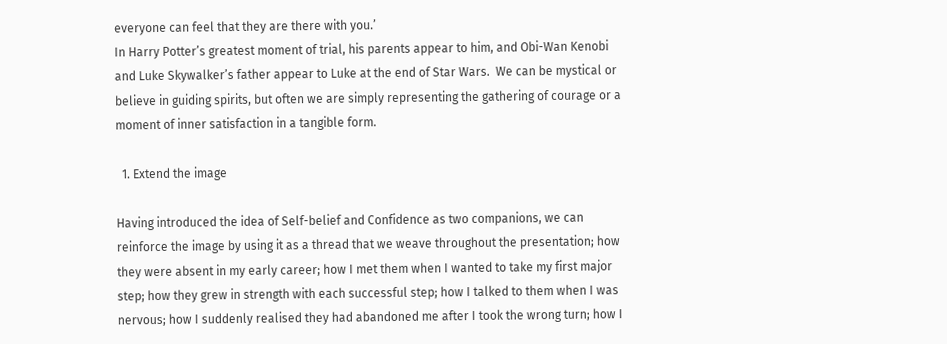everyone can feel that they are there with you.’
In Harry Potter’s greatest moment of trial, his parents appear to him, and Obi-Wan Kenobi and Luke Skywalker’s father appear to Luke at the end of Star Wars.  We can be mystical or believe in guiding spirits, but often we are simply representing the gathering of courage or a moment of inner satisfaction in a tangible form.

  1. Extend the image

Having introduced the idea of Self-belief and Confidence as two companions, we can reinforce the image by using it as a thread that we weave throughout the presentation; how they were absent in my early career; how I met them when I wanted to take my first major step; how they grew in strength with each successful step; how I talked to them when I was nervous; how I suddenly realised they had abandoned me after I took the wrong turn; how I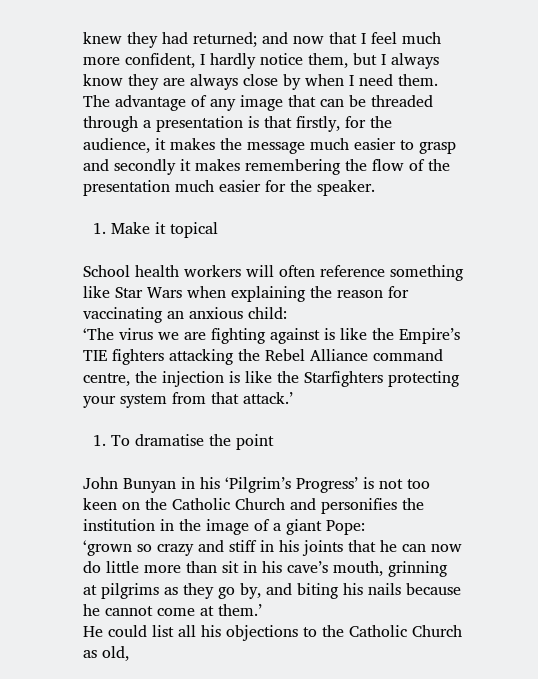knew they had returned; and now that I feel much more confident, I hardly notice them, but I always know they are always close by when I need them.
The advantage of any image that can be threaded through a presentation is that firstly, for the audience, it makes the message much easier to grasp and secondly it makes remembering the flow of the presentation much easier for the speaker.

  1. Make it topical

School health workers will often reference something like Star Wars when explaining the reason for vaccinating an anxious child:
‘The virus we are fighting against is like the Empire’s TIE fighters attacking the Rebel Alliance command centre, the injection is like the Starfighters protecting your system from that attack.’

  1. To dramatise the point

John Bunyan in his ‘Pilgrim’s Progress’ is not too keen on the Catholic Church and personifies the institution in the image of a giant Pope:
‘grown so crazy and stiff in his joints that he can now do little more than sit in his cave’s mouth, grinning at pilgrims as they go by, and biting his nails because he cannot come at them.’
He could list all his objections to the Catholic Church as old,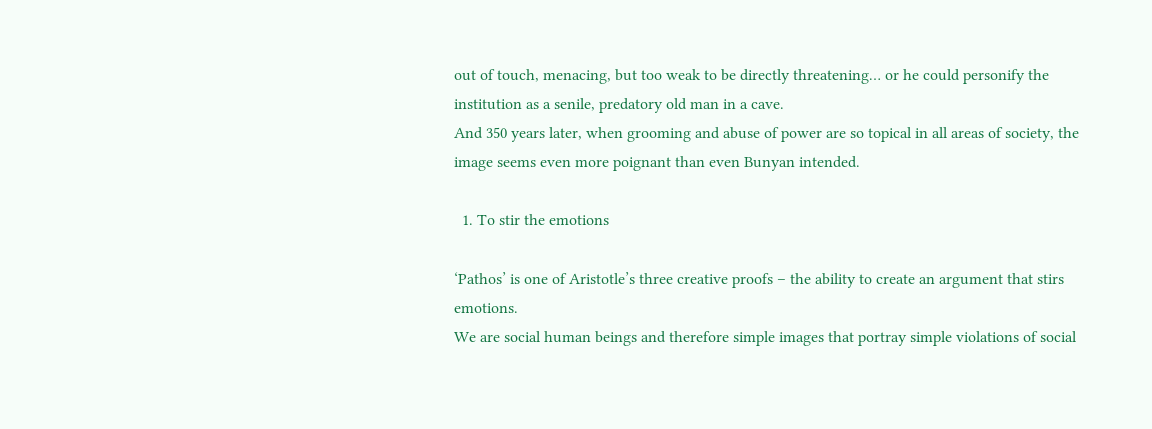out of touch, menacing, but too weak to be directly threatening… or he could personify the institution as a senile, predatory old man in a cave.
And 350 years later, when grooming and abuse of power are so topical in all areas of society, the image seems even more poignant than even Bunyan intended.

  1. To stir the emotions

‘Pathos’ is one of Aristotle’s three creative proofs – the ability to create an argument that stirs emotions.
We are social human beings and therefore simple images that portray simple violations of social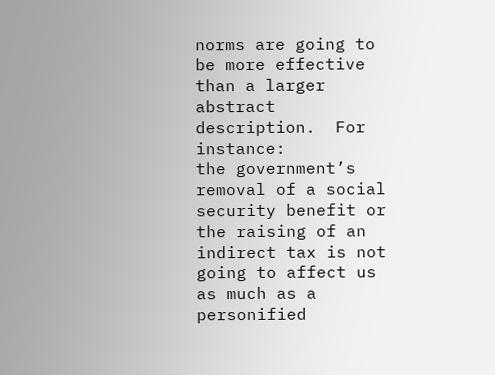norms are going to be more effective than a larger abstract description.  For instance:
the government’s removal of a social security benefit or the raising of an indirect tax is not going to affect us as much as a personified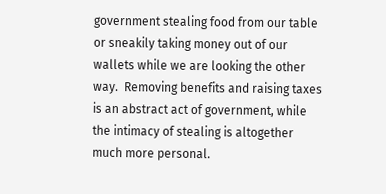government stealing food from our table or sneakily taking money out of our wallets while we are looking the other way.  Removing benefits and raising taxes is an abstract act of government, while the intimacy of stealing is altogether much more personal.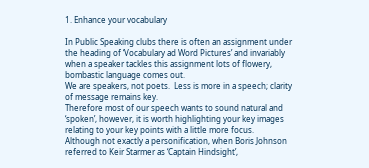1. Enhance your vocabulary

In Public Speaking clubs there is often an assignment under the heading of ‘Vocabulary ad Word Pictures’ and invariably when a speaker tackles this assignment lots of flowery, bombastic language comes out.
We are speakers, not poets.  Less is more in a speech; clarity of message remains key.
Therefore most of our speech wants to sound natural and ‘spoken’, however, it is worth highlighting your key images relating to your key points with a little more focus.
Although not exactly a personification, when Boris Johnson referred to Keir Starmer as ‘Captain Hindsight’,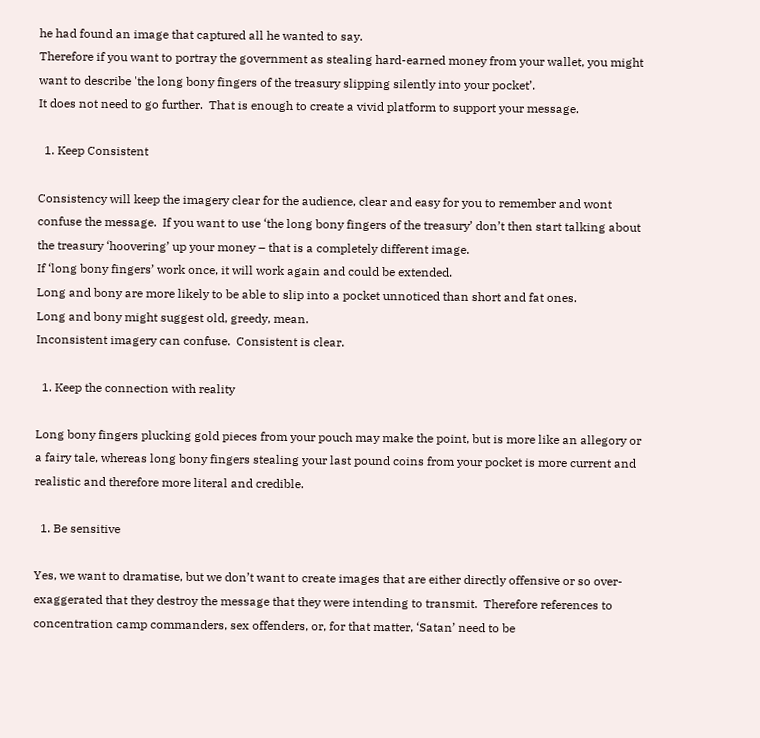he had found an image that captured all he wanted to say.
Therefore if you want to portray the government as stealing hard-earned money from your wallet, you might want to describe 'the long bony fingers of the treasury slipping silently into your pocket’.
It does not need to go further.  That is enough to create a vivid platform to support your message.

  1. Keep Consistent

Consistency will keep the imagery clear for the audience, clear and easy for you to remember and wont confuse the message.  If you want to use ‘the long bony fingers of the treasury’ don’t then start talking about the treasury ‘hoovering’ up your money – that is a completely different image.
If ‘long bony fingers’ work once, it will work again and could be extended.
Long and bony are more likely to be able to slip into a pocket unnoticed than short and fat ones.
Long and bony might suggest old, greedy, mean.
Inconsistent imagery can confuse.  Consistent is clear.

  1. Keep the connection with reality

Long bony fingers plucking gold pieces from your pouch may make the point, but is more like an allegory or a fairy tale, whereas long bony fingers stealing your last pound coins from your pocket is more current and realistic and therefore more literal and credible.

  1. Be sensitive

Yes, we want to dramatise, but we don’t want to create images that are either directly offensive or so over-exaggerated that they destroy the message that they were intending to transmit.  Therefore references to concentration camp commanders, sex offenders, or, for that matter, ‘Satan’ need to be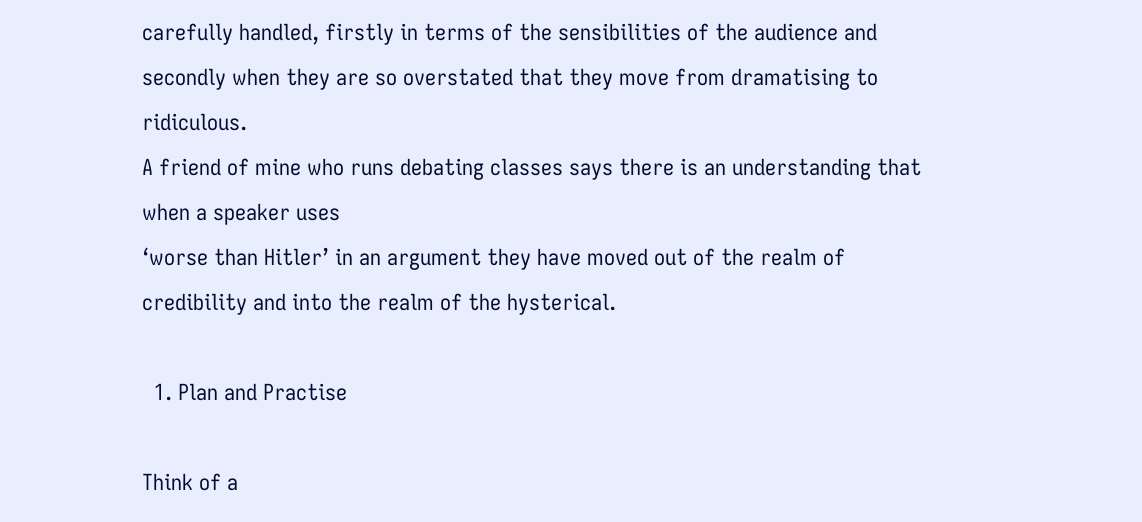carefully handled, firstly in terms of the sensibilities of the audience and secondly when they are so overstated that they move from dramatising to ridiculous.
A friend of mine who runs debating classes says there is an understanding that when a speaker uses
‘worse than Hitler’ in an argument they have moved out of the realm of credibility and into the realm of the hysterical.

  1. Plan and Practise

Think of a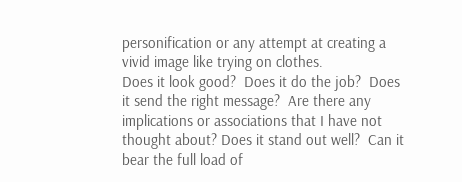personification or any attempt at creating a vivid image like trying on clothes.
Does it look good?  Does it do the job?  Does it send the right message?  Are there any implications or associations that I have not thought about? Does it stand out well?  Can it bear the full load of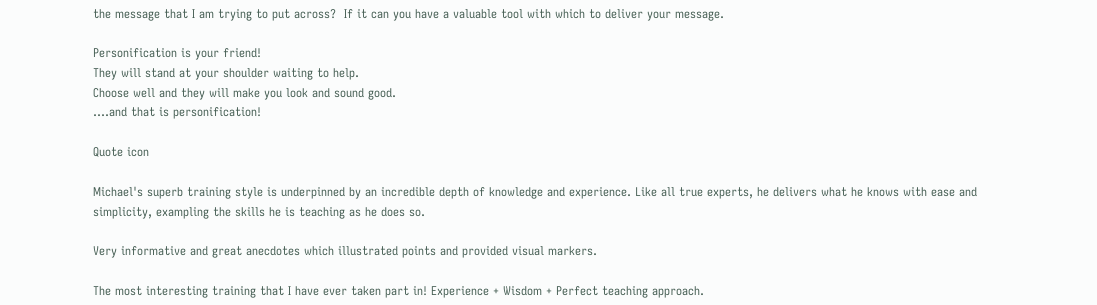the message that I am trying to put across?  If it can you have a valuable tool with which to deliver your message.

Personification is your friend!
They will stand at your shoulder waiting to help.
Choose well and they will make you look and sound good.
….and that is personification!

Quote icon

Michael's superb training style is underpinned by an incredible depth of knowledge and experience. Like all true experts, he delivers what he knows with ease and simplicity, exampling the skills he is teaching as he does so.

Very informative and great anecdotes which illustrated points and provided visual markers.

The most interesting training that I have ever taken part in! Experience + Wisdom + Perfect teaching approach.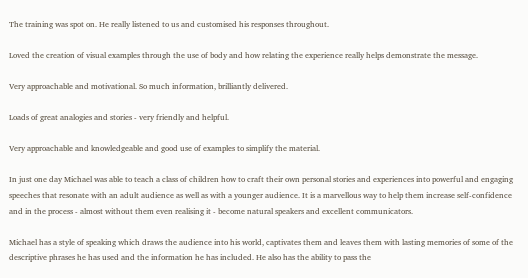The training was spot on. He really listened to us and customised his responses throughout.

Loved the creation of visual examples through the use of body and how relating the experience really helps demonstrate the message.

Very approachable and motivational. So much information, brilliantly delivered.

Loads of great analogies and stories - very friendly and helpful.

Very approachable and knowledgeable and good use of examples to simplify the material.

In just one day Michael was able to teach a class of children how to craft their own personal stories and experiences into powerful and engaging speeches that resonate with an adult audience as well as with a younger audience. It is a marvellous way to help them increase self-confidence and in the process - almost without them even realising it - become natural speakers and excellent communicators.

Michael has a style of speaking which draws the audience into his world, captivates them and leaves them with lasting memories of some of the descriptive phrases he has used and the information he has included. He also has the ability to pass the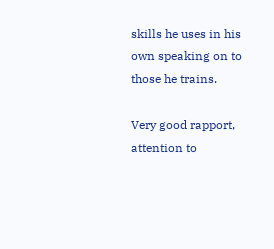skills he uses in his own speaking on to those he trains.

Very good rapport, attention to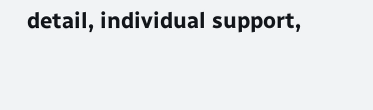detail, individual support,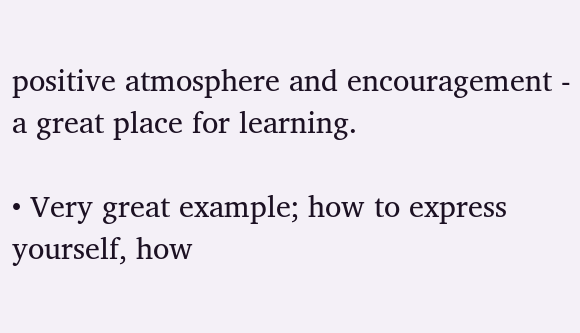positive atmosphere and encouragement - a great place for learning.

• Very great example; how to express yourself, how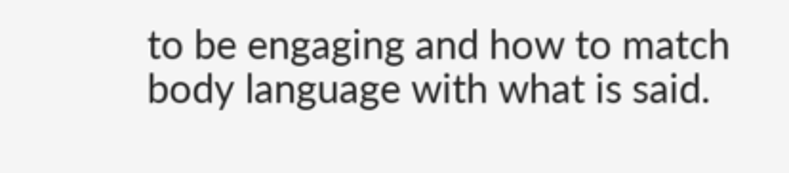to be engaging and how to match body language with what is said.